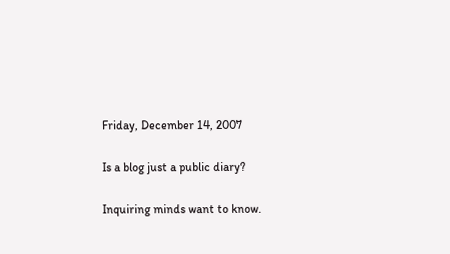Friday, December 14, 2007

Is a blog just a public diary?

Inquiring minds want to know.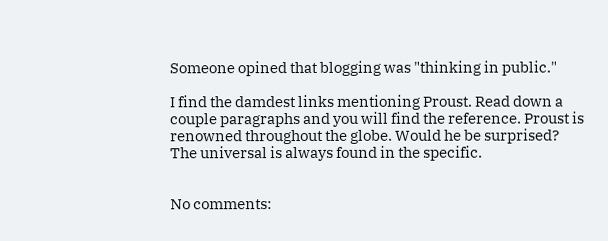Someone opined that blogging was "thinking in public."

I find the damdest links mentioning Proust. Read down a couple paragraphs and you will find the reference. Proust is renowned throughout the globe. Would he be surprised? The universal is always found in the specific.


No comments: